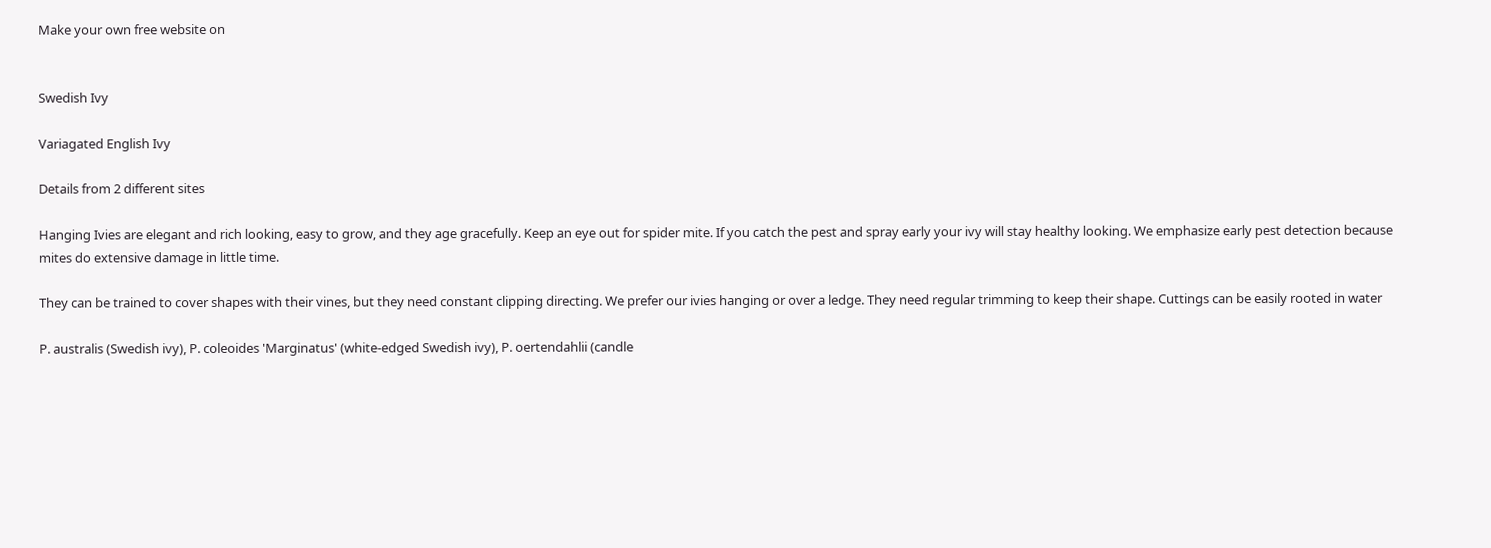Make your own free website on


Swedish Ivy

Variagated English Ivy

Details from 2 different sites

Hanging Ivies are elegant and rich looking, easy to grow, and they age gracefully. Keep an eye out for spider mite. If you catch the pest and spray early your ivy will stay healthy looking. We emphasize early pest detection because mites do extensive damage in little time.

They can be trained to cover shapes with their vines, but they need constant clipping directing. We prefer our ivies hanging or over a ledge. They need regular trimming to keep their shape. Cuttings can be easily rooted in water

P. australis (Swedish ivy), P. coleoides 'Marginatus' (white-edged Swedish ivy), P. oertendahlii (candle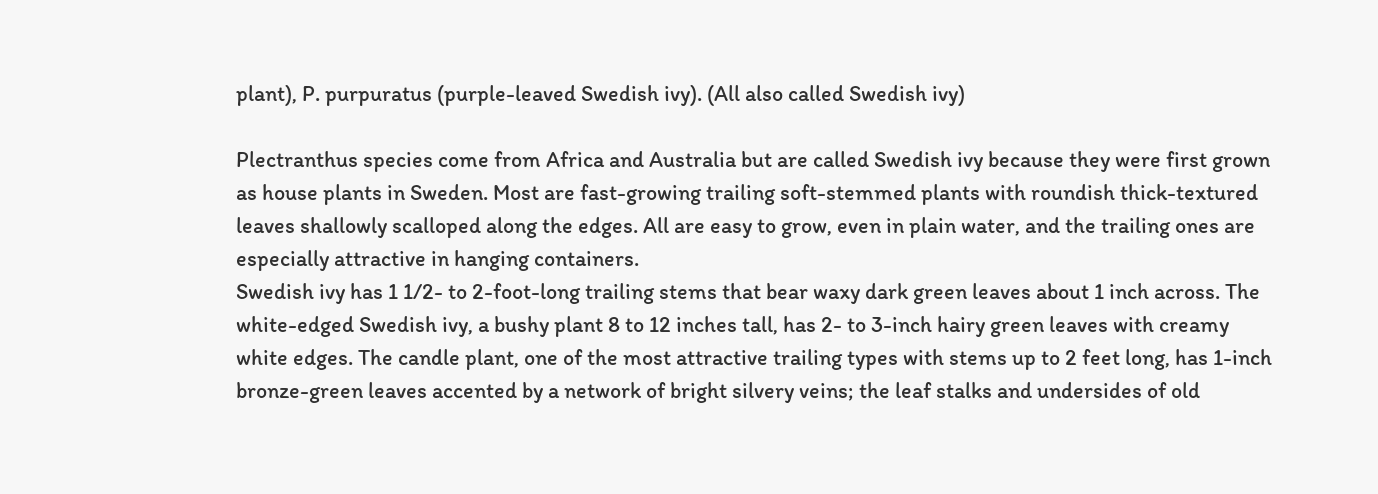plant), P. purpuratus (purple-leaved Swedish ivy). (All also called Swedish ivy)

Plectranthus species come from Africa and Australia but are called Swedish ivy because they were first grown as house plants in Sweden. Most are fast-growing trailing soft-stemmed plants with roundish thick-textured leaves shallowly scalloped along the edges. All are easy to grow, even in plain water, and the trailing ones are especially attractive in hanging containers.
Swedish ivy has 1 1/2- to 2-foot-long trailing stems that bear waxy dark green leaves about 1 inch across. The white-edged Swedish ivy, a bushy plant 8 to 12 inches tall, has 2- to 3-inch hairy green leaves with creamy white edges. The candle plant, one of the most attractive trailing types with stems up to 2 feet long, has 1-inch bronze-green leaves accented by a network of bright silvery veins; the leaf stalks and undersides of old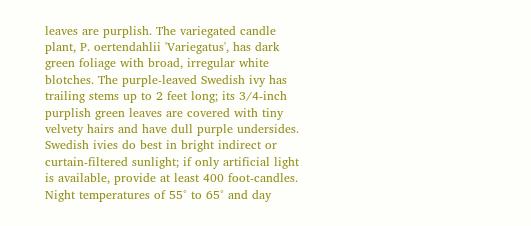leaves are purplish. The variegated candle plant, P. oertendahlii 'Variegatus', has dark green foliage with broad, irregular white blotches. The purple-leaved Swedish ivy has trailing stems up to 2 feet long; its 3/4-inch purplish green leaves are covered with tiny velvety hairs and have dull purple undersides.
Swedish ivies do best in bright indirect or curtain-filtered sunlight; if only artificial light is available, provide at least 400 foot-candles. Night temperatures of 55° to 65° and day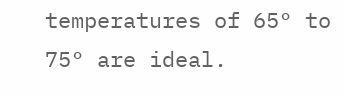temperatures of 65° to 75° are ideal.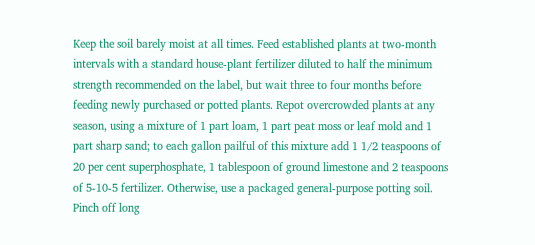Keep the soil barely moist at all times. Feed established plants at two-month intervals with a standard house-plant fertilizer diluted to half the minimum strength recommended on the label, but wait three to four months before feeding newly purchased or potted plants. Repot overcrowded plants at any season, using a mixture of 1 part loam, 1 part peat moss or leaf mold and 1 part sharp sand; to each gallon pailful of this mixture add 1 1/2 teaspoons of 20 per cent superphosphate, 1 tablespoon of ground limestone and 2 teaspoons of 5-10-5 fertilizer. Otherwise, use a packaged general-purpose potting soil. Pinch off long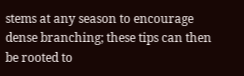stems at any season to encourage dense branching; these tips can then be rooted to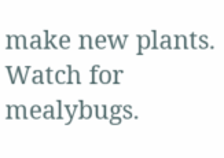make new plants. Watch for mealybugs.